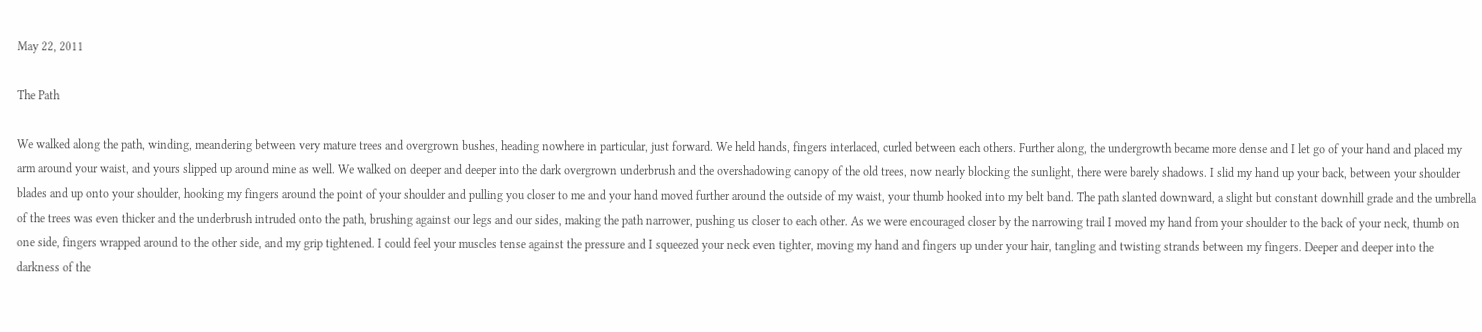May 22, 2011

The Path

We walked along the path, winding, meandering between very mature trees and overgrown bushes, heading nowhere in particular, just forward. We held hands, fingers interlaced, curled between each others. Further along, the undergrowth became more dense and I let go of your hand and placed my arm around your waist, and yours slipped up around mine as well. We walked on deeper and deeper into the dark overgrown underbrush and the overshadowing canopy of the old trees, now nearly blocking the sunlight, there were barely shadows. I slid my hand up your back, between your shoulder blades and up onto your shoulder, hooking my fingers around the point of your shoulder and pulling you closer to me and your hand moved further around the outside of my waist, your thumb hooked into my belt band. The path slanted downward, a slight but constant downhill grade and the umbrella of the trees was even thicker and the underbrush intruded onto the path, brushing against our legs and our sides, making the path narrower, pushing us closer to each other. As we were encouraged closer by the narrowing trail I moved my hand from your shoulder to the back of your neck, thumb on one side, fingers wrapped around to the other side, and my grip tightened. I could feel your muscles tense against the pressure and I squeezed your neck even tighter, moving my hand and fingers up under your hair, tangling and twisting strands between my fingers. Deeper and deeper into the darkness of the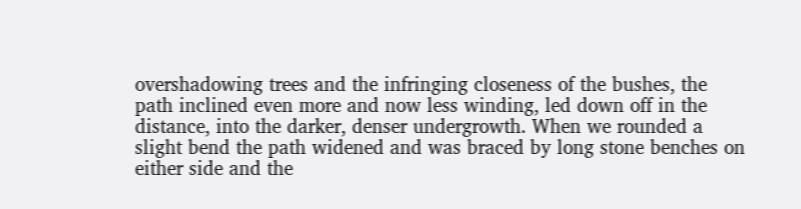overshadowing trees and the infringing closeness of the bushes, the path inclined even more and now less winding, led down off in the distance, into the darker, denser undergrowth. When we rounded a slight bend the path widened and was braced by long stone benches on either side and the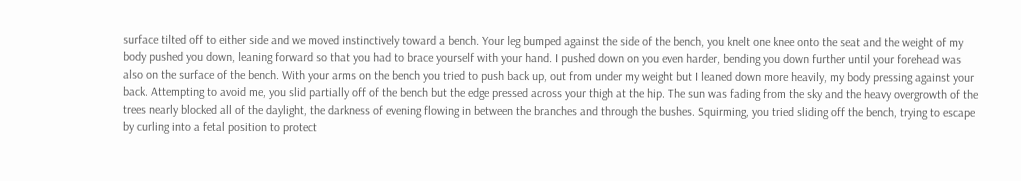surface tilted off to either side and we moved instinctively toward a bench. Your leg bumped against the side of the bench, you knelt one knee onto the seat and the weight of my body pushed you down, leaning forward so that you had to brace yourself with your hand. I pushed down on you even harder, bending you down further until your forehead was also on the surface of the bench. With your arms on the bench you tried to push back up, out from under my weight but I leaned down more heavily, my body pressing against your back. Attempting to avoid me, you slid partially off of the bench but the edge pressed across your thigh at the hip. The sun was fading from the sky and the heavy overgrowth of the trees nearly blocked all of the daylight, the darkness of evening flowing in between the branches and through the bushes. Squirming, you tried sliding off the bench, trying to escape by curling into a fetal position to protect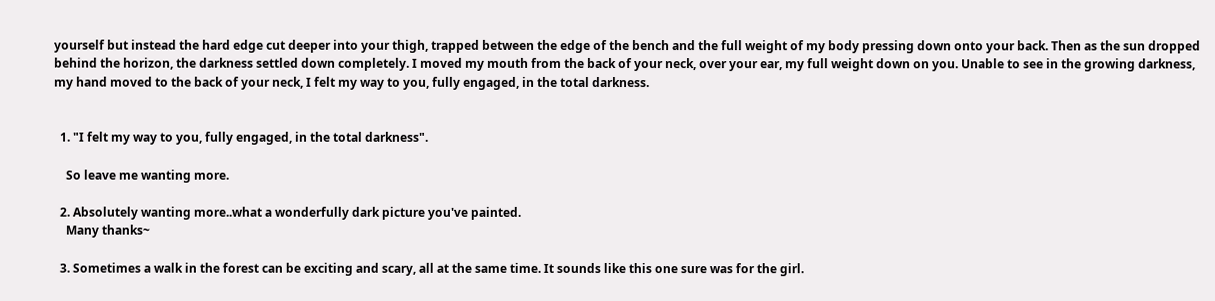yourself but instead the hard edge cut deeper into your thigh, trapped between the edge of the bench and the full weight of my body pressing down onto your back. Then as the sun dropped behind the horizon, the darkness settled down completely. I moved my mouth from the back of your neck, over your ear, my full weight down on you. Unable to see in the growing darkness, my hand moved to the back of your neck, I felt my way to you, fully engaged, in the total darkness.


  1. "I felt my way to you, fully engaged, in the total darkness".

    So leave me wanting more.

  2. Absolutely wanting more..what a wonderfully dark picture you've painted.
    Many thanks~

  3. Sometimes a walk in the forest can be exciting and scary, all at the same time. It sounds like this one sure was for the girl.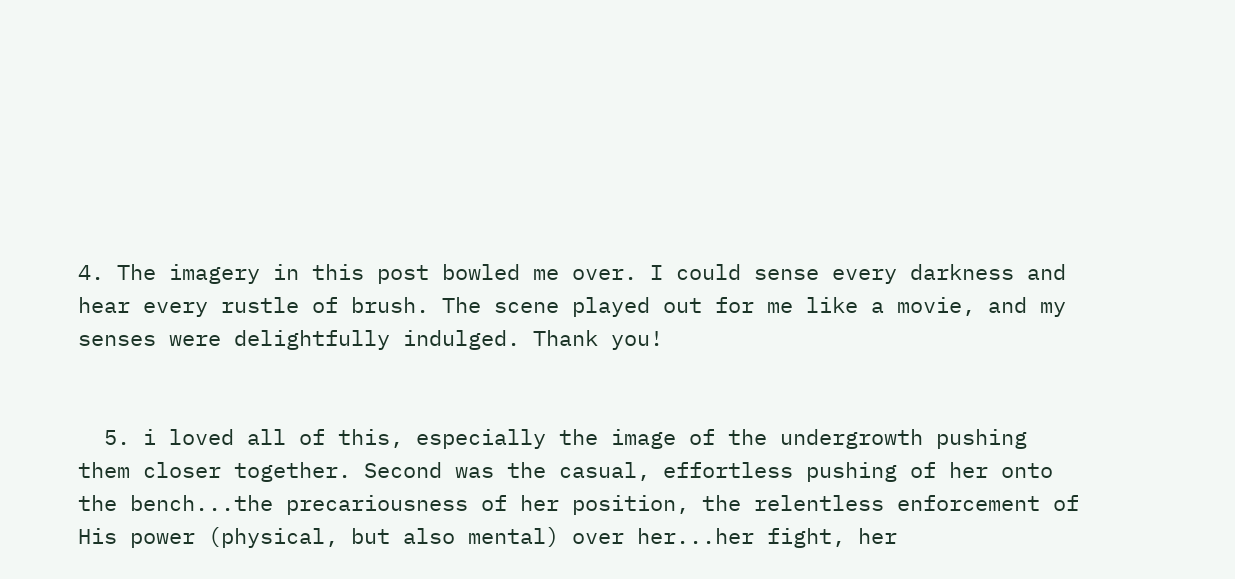4. The imagery in this post bowled me over. I could sense every darkness and hear every rustle of brush. The scene played out for me like a movie, and my senses were delightfully indulged. Thank you!


  5. i loved all of this, especially the image of the undergrowth pushing them closer together. Second was the casual, effortless pushing of her onto the bench...the precariousness of her position, the relentless enforcement of His power (physical, but also mental) over her...her fight, her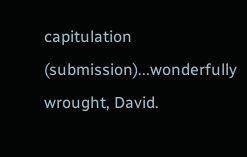capitulation (submission)...wonderfully wrought, David.